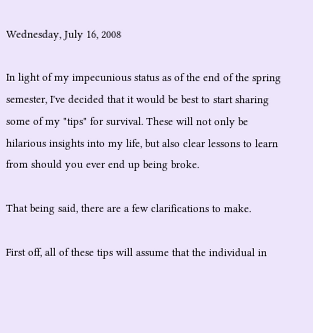Wednesday, July 16, 2008

In light of my impecunious status as of the end of the spring semester, I've decided that it would be best to start sharing some of my "tips" for survival. These will not only be hilarious insights into my life, but also clear lessons to learn from should you ever end up being broke.

That being said, there are a few clarifications to make.

First off, all of these tips will assume that the individual in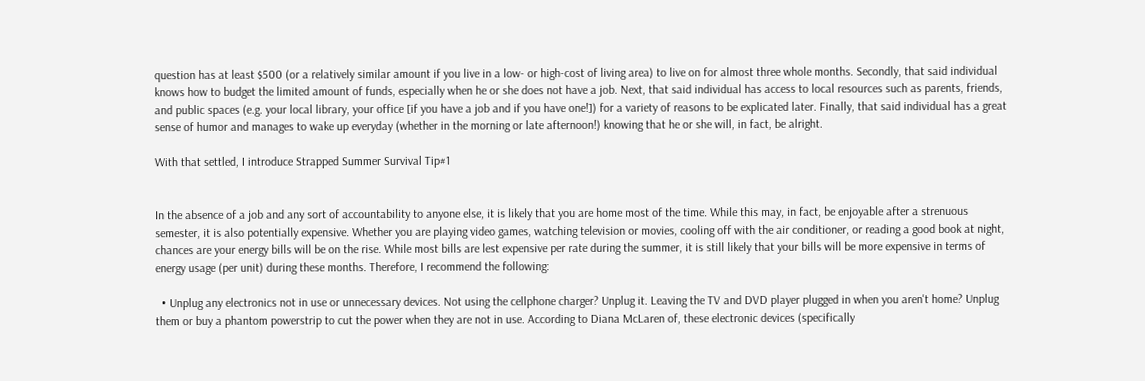question has at least $500 (or a relatively similar amount if you live in a low- or high-cost of living area) to live on for almost three whole months. Secondly, that said individual knows how to budget the limited amount of funds, especially when he or she does not have a job. Next, that said individual has access to local resources such as parents, friends, and public spaces (e.g. your local library, your office [if you have a job and if you have one!]) for a variety of reasons to be explicated later. Finally, that said individual has a great sense of humor and manages to wake up everyday (whether in the morning or late afternoon!) knowing that he or she will, in fact, be alright.

With that settled, I introduce Strapped Summer Survival Tip#1


In the absence of a job and any sort of accountability to anyone else, it is likely that you are home most of the time. While this may, in fact, be enjoyable after a strenuous semester, it is also potentially expensive. Whether you are playing video games, watching television or movies, cooling off with the air conditioner, or reading a good book at night, chances are your energy bills will be on the rise. While most bills are lest expensive per rate during the summer, it is still likely that your bills will be more expensive in terms of energy usage (per unit) during these months. Therefore, I recommend the following:

  • Unplug any electronics not in use or unnecessary devices. Not using the cellphone charger? Unplug it. Leaving the TV and DVD player plugged in when you aren't home? Unplug them or buy a phantom powerstrip to cut the power when they are not in use. According to Diana McLaren of, these electronic devices (specifically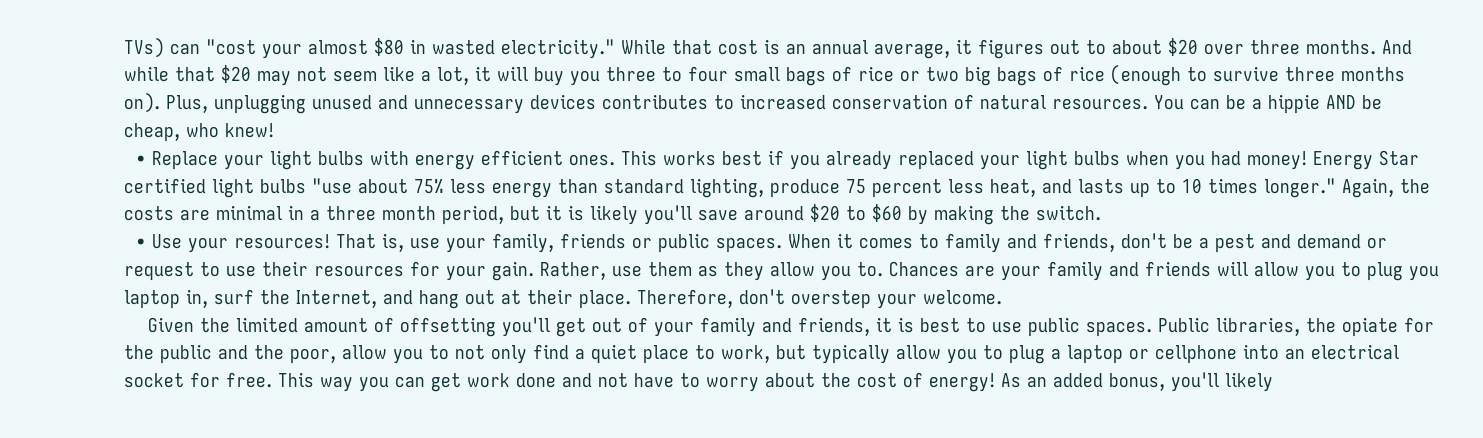TVs) can "cost your almost $80 in wasted electricity." While that cost is an annual average, it figures out to about $20 over three months. And while that $20 may not seem like a lot, it will buy you three to four small bags of rice or two big bags of rice (enough to survive three months on). Plus, unplugging unused and unnecessary devices contributes to increased conservation of natural resources. You can be a hippie AND be cheap, who knew!
  • Replace your light bulbs with energy efficient ones. This works best if you already replaced your light bulbs when you had money! Energy Star certified light bulbs "use about 75% less energy than standard lighting, produce 75 percent less heat, and lasts up to 10 times longer." Again, the costs are minimal in a three month period, but it is likely you'll save around $20 to $60 by making the switch.
  • Use your resources! That is, use your family, friends or public spaces. When it comes to family and friends, don't be a pest and demand or request to use their resources for your gain. Rather, use them as they allow you to. Chances are your family and friends will allow you to plug you laptop in, surf the Internet, and hang out at their place. Therefore, don't overstep your welcome.
    Given the limited amount of offsetting you'll get out of your family and friends, it is best to use public spaces. Public libraries, the opiate for the public and the poor, allow you to not only find a quiet place to work, but typically allow you to plug a laptop or cellphone into an electrical socket for free. This way you can get work done and not have to worry about the cost of energy! As an added bonus, you'll likely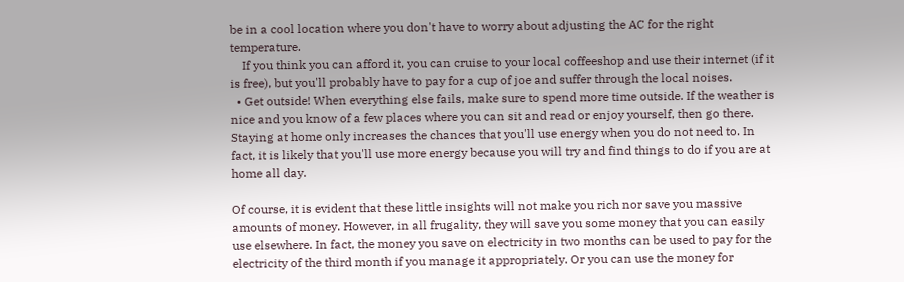be in a cool location where you don't have to worry about adjusting the AC for the right temperature.
    If you think you can afford it, you can cruise to your local coffeeshop and use their internet (if it is free), but you'll probably have to pay for a cup of joe and suffer through the local noises.
  • Get outside! When everything else fails, make sure to spend more time outside. If the weather is nice and you know of a few places where you can sit and read or enjoy yourself, then go there. Staying at home only increases the chances that you'll use energy when you do not need to. In fact, it is likely that you'll use more energy because you will try and find things to do if you are at home all day.

Of course, it is evident that these little insights will not make you rich nor save you massive amounts of money. However, in all frugality, they will save you some money that you can easily use elsewhere. In fact, the money you save on electricity in two months can be used to pay for the electricity of the third month if you manage it appropriately. Or you can use the money for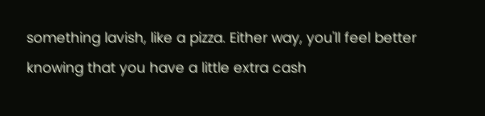something lavish, like a pizza. Either way, you'll feel better knowing that you have a little extra cash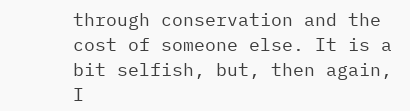through conservation and the cost of someone else. It is a bit selfish, but, then again, I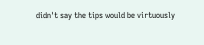didn't say the tips would be virtuously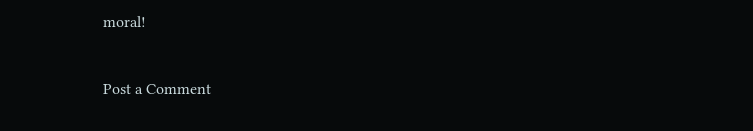moral!


Post a Comment